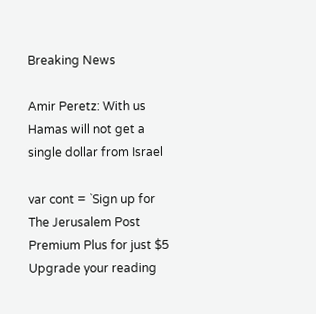Breaking News

Amir Peretz: With us Hamas will not get a single dollar from Israel

var cont = `Sign up for The Jerusalem Post Premium Plus for just $5
Upgrade your reading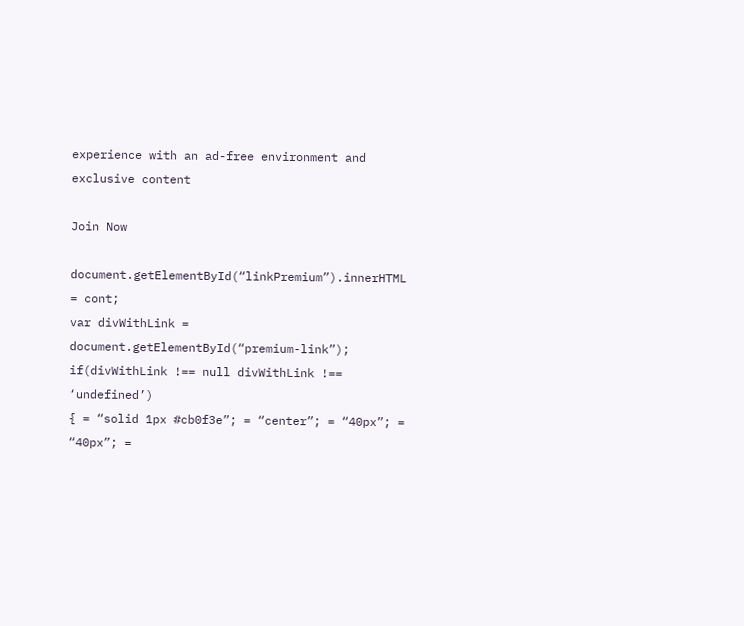experience with an ad-free environment and exclusive content

Join Now

document.getElementById(“linkPremium”).innerHTML = cont;
var divWithLink = document.getElementById(“premium-link”);
if(divWithLink !== null divWithLink !== ‘undefined’)
{ = “solid 1px #cb0f3e”; = “center”; = “40px”; = “40px”; =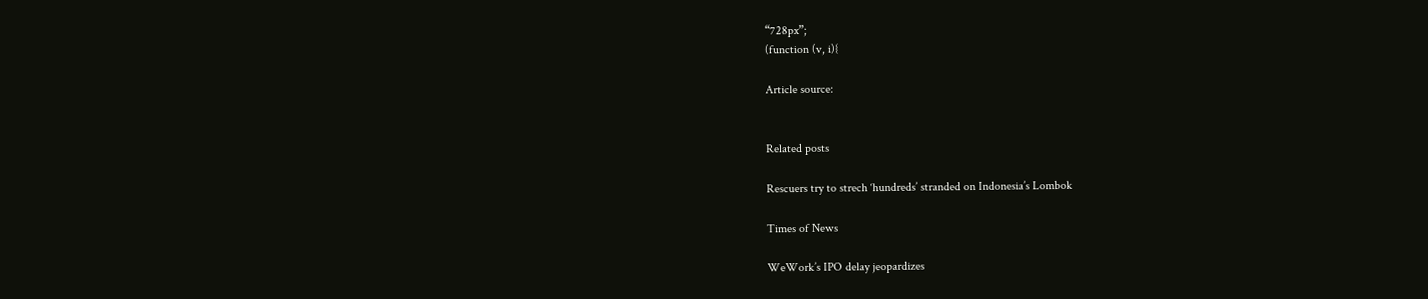“728px”;
(function (v, i){

Article source:


Related posts

Rescuers try to strech ‘hundreds’ stranded on Indonesia’s Lombok

Times of News

WeWork’s IPO delay jeopardizes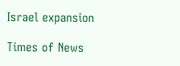Israel expansion

Times of News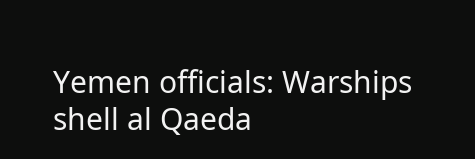Yemen officials: Warships shell al Qaeda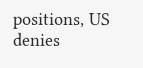positions, US denies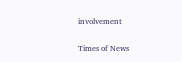involvement

Times of News